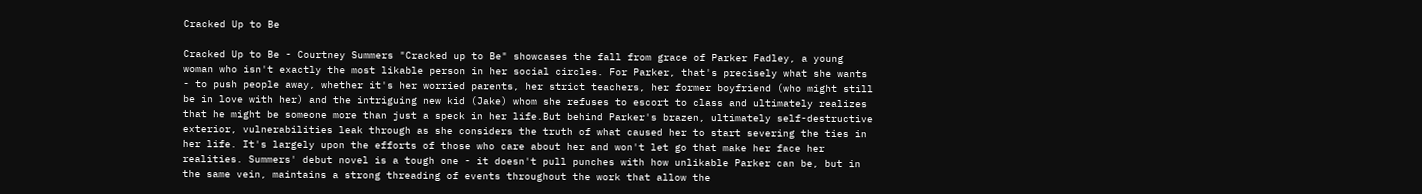Cracked Up to Be

Cracked Up to Be - Courtney Summers "Cracked up to Be" showcases the fall from grace of Parker Fadley, a young woman who isn't exactly the most likable person in her social circles. For Parker, that's precisely what she wants - to push people away, whether it's her worried parents, her strict teachers, her former boyfriend (who might still be in love with her) and the intriguing new kid (Jake) whom she refuses to escort to class and ultimately realizes that he might be someone more than just a speck in her life.But behind Parker's brazen, ultimately self-destructive exterior, vulnerabilities leak through as she considers the truth of what caused her to start severing the ties in her life. It's largely upon the efforts of those who care about her and won't let go that make her face her realities. Summers' debut novel is a tough one - it doesn't pull punches with how unlikable Parker can be, but in the same vein, maintains a strong threading of events throughout the work that allow the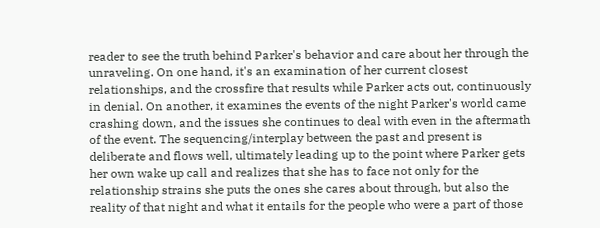reader to see the truth behind Parker's behavior and care about her through the unraveling. On one hand, it's an examination of her current closest relationships, and the crossfire that results while Parker acts out, continuously in denial. On another, it examines the events of the night Parker's world came crashing down, and the issues she continues to deal with even in the aftermath of the event. The sequencing/interplay between the past and present is deliberate and flows well, ultimately leading up to the point where Parker gets her own wake up call and realizes that she has to face not only for the relationship strains she puts the ones she cares about through, but also the reality of that night and what it entails for the people who were a part of those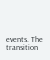events. The transition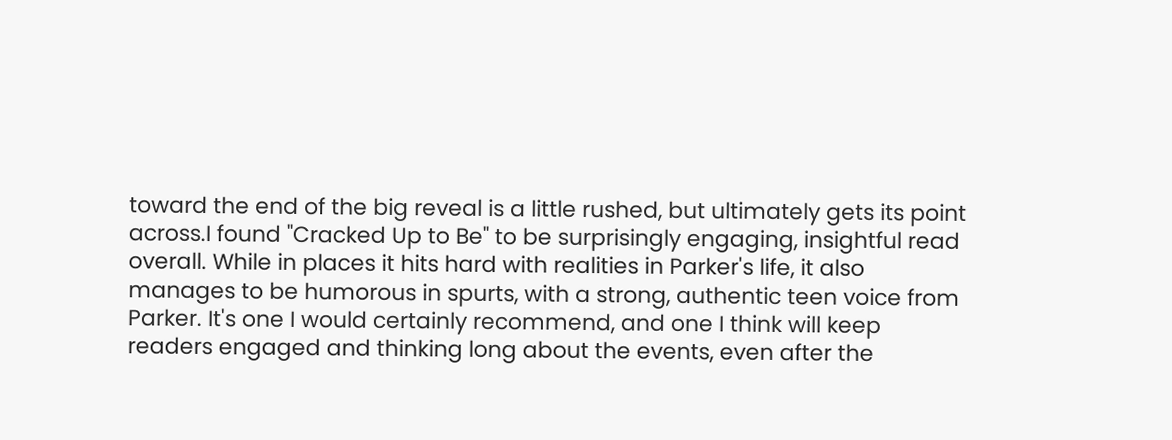toward the end of the big reveal is a little rushed, but ultimately gets its point across.I found "Cracked Up to Be" to be surprisingly engaging, insightful read overall. While in places it hits hard with realities in Parker's life, it also manages to be humorous in spurts, with a strong, authentic teen voice from Parker. It's one I would certainly recommend, and one I think will keep readers engaged and thinking long about the events, even after the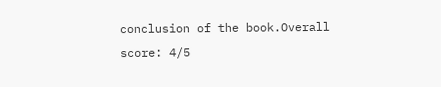conclusion of the book.Overall score: 4/5